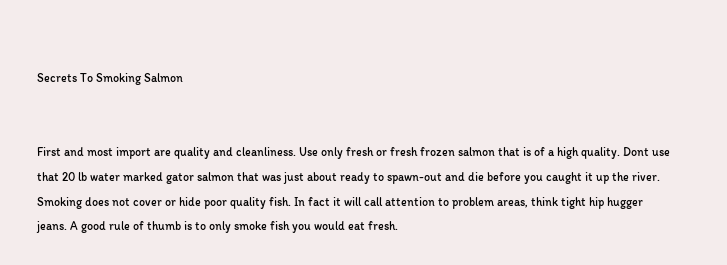Secrets To Smoking Salmon


First and most import are quality and cleanliness. Use only fresh or fresh frozen salmon that is of a high quality. Dont use that 20 lb water marked gator salmon that was just about ready to spawn-out and die before you caught it up the river. Smoking does not cover or hide poor quality fish. In fact it will call attention to problem areas, think tight hip hugger jeans. A good rule of thumb is to only smoke fish you would eat fresh.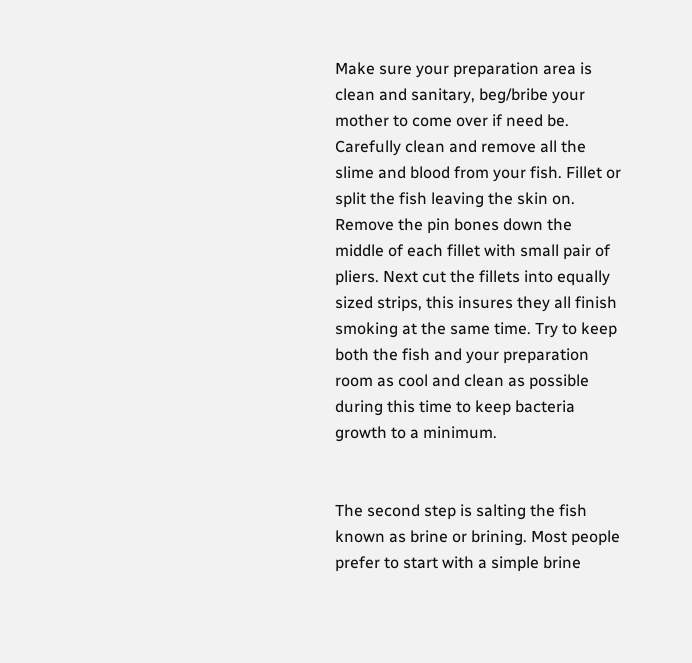Make sure your preparation area is clean and sanitary, beg/bribe your mother to come over if need be. Carefully clean and remove all the slime and blood from your fish. Fillet or split the fish leaving the skin on. Remove the pin bones down the middle of each fillet with small pair of pliers. Next cut the fillets into equally sized strips, this insures they all finish smoking at the same time. Try to keep both the fish and your preparation room as cool and clean as possible during this time to keep bacteria growth to a minimum.


The second step is salting the fish known as brine or brining. Most people prefer to start with a simple brine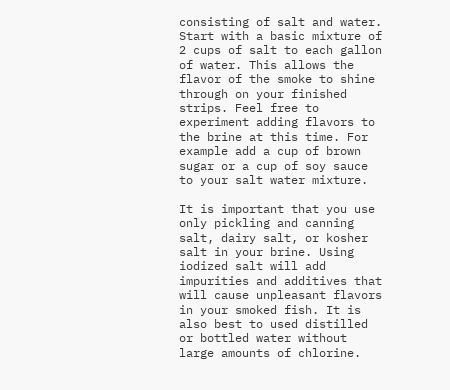consisting of salt and water. Start with a basic mixture of 2 cups of salt to each gallon of water. This allows the flavor of the smoke to shine through on your finished strips. Feel free to experiment adding flavors to the brine at this time. For example add a cup of brown sugar or a cup of soy sauce to your salt water mixture.

It is important that you use only pickling and canning salt, dairy salt, or kosher salt in your brine. Using iodized salt will add impurities and additives that will cause unpleasant flavors in your smoked fish. It is also best to used distilled or bottled water without large amounts of chlorine.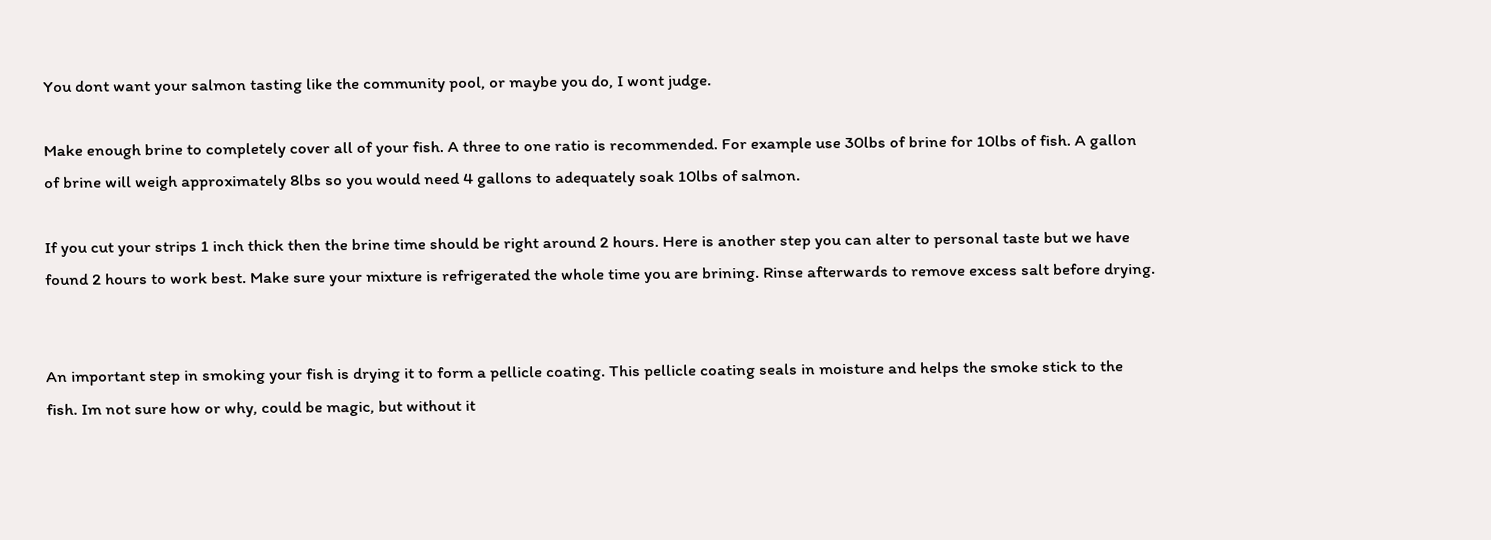You dont want your salmon tasting like the community pool, or maybe you do, I wont judge.

Make enough brine to completely cover all of your fish. A three to one ratio is recommended. For example use 30lbs of brine for 10lbs of fish. A gallon of brine will weigh approximately 8lbs so you would need 4 gallons to adequately soak 10lbs of salmon.

If you cut your strips 1 inch thick then the brine time should be right around 2 hours. Here is another step you can alter to personal taste but we have found 2 hours to work best. Make sure your mixture is refrigerated the whole time you are brining. Rinse afterwards to remove excess salt before drying.


An important step in smoking your fish is drying it to form a pellicle coating. This pellicle coating seals in moisture and helps the smoke stick to the fish. Im not sure how or why, could be magic, but without it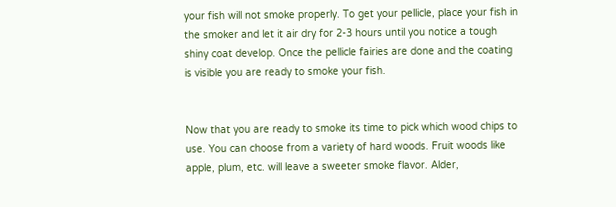your fish will not smoke properly. To get your pellicle, place your fish in the smoker and let it air dry for 2-3 hours until you notice a tough shiny coat develop. Once the pellicle fairies are done and the coating is visible you are ready to smoke your fish.


Now that you are ready to smoke its time to pick which wood chips to use. You can choose from a variety of hard woods. Fruit woods like apple, plum, etc. will leave a sweeter smoke flavor. Alder,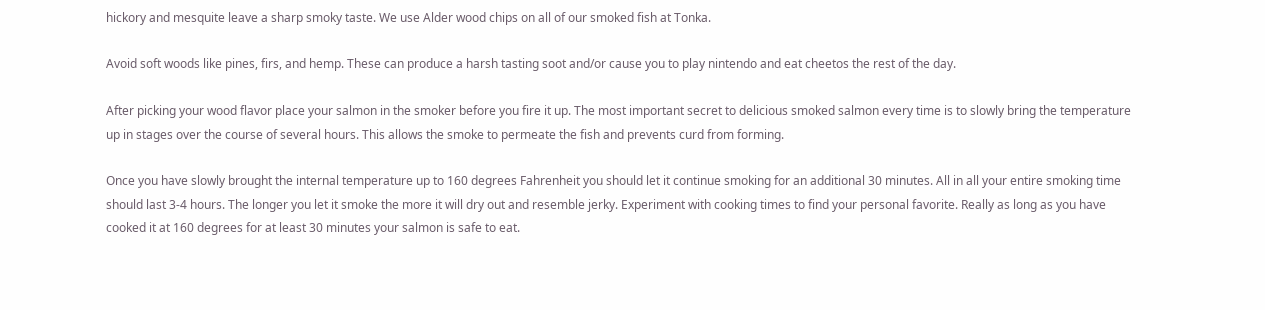hickory and mesquite leave a sharp smoky taste. We use Alder wood chips on all of our smoked fish at Tonka.

Avoid soft woods like pines, firs, and hemp. These can produce a harsh tasting soot and/or cause you to play nintendo and eat cheetos the rest of the day.

After picking your wood flavor place your salmon in the smoker before you fire it up. The most important secret to delicious smoked salmon every time is to slowly bring the temperature up in stages over the course of several hours. This allows the smoke to permeate the fish and prevents curd from forming.

Once you have slowly brought the internal temperature up to 160 degrees Fahrenheit you should let it continue smoking for an additional 30 minutes. All in all your entire smoking time should last 3-4 hours. The longer you let it smoke the more it will dry out and resemble jerky. Experiment with cooking times to find your personal favorite. Really as long as you have cooked it at 160 degrees for at least 30 minutes your salmon is safe to eat.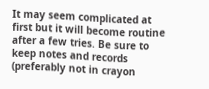It may seem complicated at first but it will become routine after a few tries. Be sure to keep notes and records (preferably not in crayon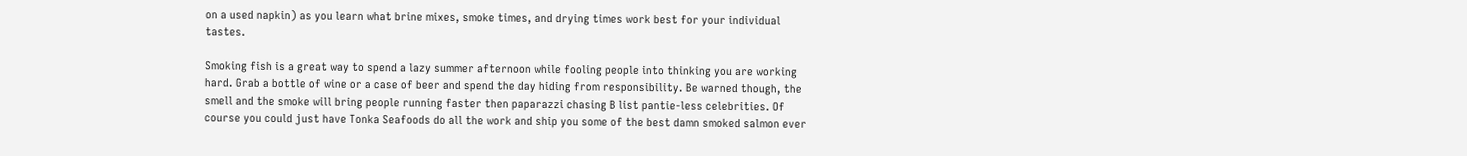on a used napkin) as you learn what brine mixes, smoke times, and drying times work best for your individual tastes.

Smoking fish is a great way to spend a lazy summer afternoon while fooling people into thinking you are working hard. Grab a bottle of wine or a case of beer and spend the day hiding from responsibility. Be warned though, the smell and the smoke will bring people running faster then paparazzi chasing B list pantie-less celebrities. Of course you could just have Tonka Seafoods do all the work and ship you some of the best damn smoked salmon ever